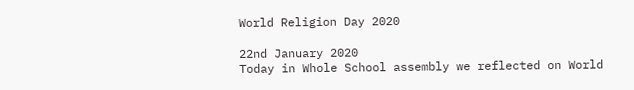World Religion Day 2020

22nd January 2020
Today in Whole School assembly we reflected on World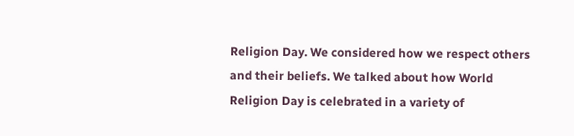Religion Day. We considered how we respect others and their beliefs. We talked about how World Religion Day is celebrated in a variety of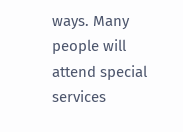ways. Many people will attend special services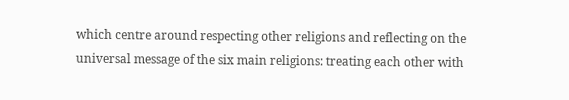which centre around respecting other religions and reflecting on the universal message of the six main religions: treating each other with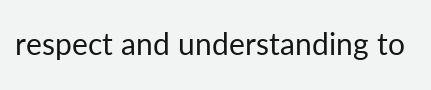respect and understanding to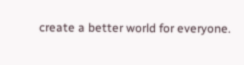create a better world for everyone.